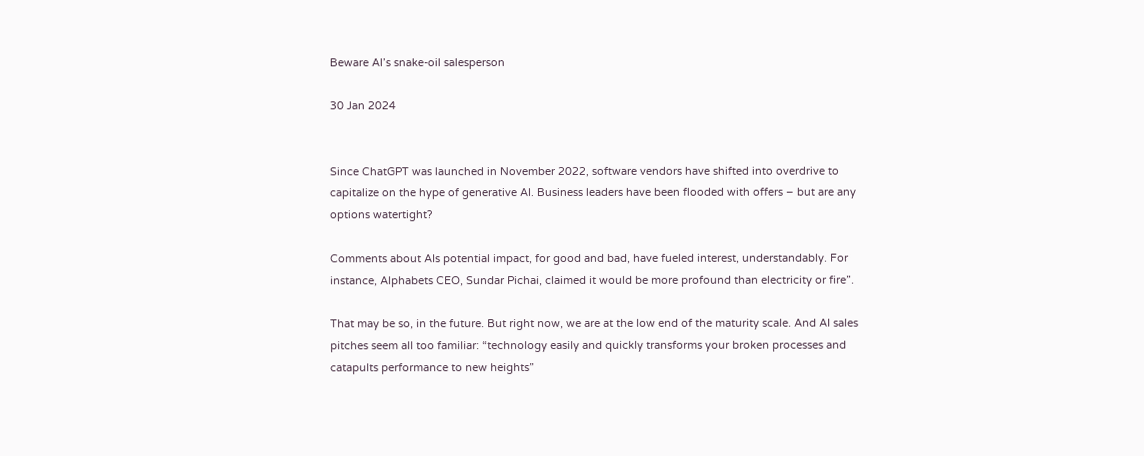Beware AI’s snake-oil salesperson

30 Jan 2024


Since ChatGPT was launched in November 2022, software vendors have shifted into overdrive to capitalize on the hype of generative AI. Business leaders have been flooded with offers – but are any options watertight?

Comments about AIs potential impact, for good and bad, have fueled interest, understandably. For instance, Alphabets CEO, Sundar Pichai, claimed it would be more profound than electricity or fire”.

That may be so, in the future. But right now, we are at the low end of the maturity scale. And AI sales pitches seem all too familiar: “technology easily and quickly transforms your broken processes and catapults performance to new heights”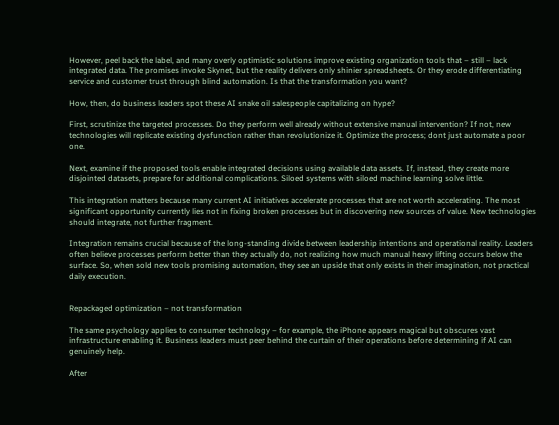However, peel back the label, and many overly optimistic solutions improve existing organization tools that – still – lack integrated data. The promises invoke Skynet, but the reality delivers only shinier spreadsheets. Or they erode differentiating service and customer trust through blind automation. Is that the transformation you want?

How, then, do business leaders spot these AI snake oil salespeople capitalizing on hype?

First, scrutinize the targeted processes. Do they perform well already without extensive manual intervention? If not, new technologies will replicate existing dysfunction rather than revolutionize it. Optimize the process; dont just automate a poor one.

Next, examine if the proposed tools enable integrated decisions using available data assets. If, instead, they create more disjointed datasets, prepare for additional complications. Siloed systems with siloed machine learning solve little.

This integration matters because many current AI initiatives accelerate processes that are not worth accelerating. The most significant opportunity currently lies not in fixing broken processes but in discovering new sources of value. New technologies should integrate, not further fragment.

Integration remains crucial because of the long-standing divide between leadership intentions and operational reality. Leaders often believe processes perform better than they actually do, not realizing how much manual heavy lifting occurs below the surface. So, when sold new tools promising automation, they see an upside that only exists in their imagination, not practical daily execution.


Repackaged optimization – not transformation

The same psychology applies to consumer technology – for example, the iPhone appears magical but obscures vast infrastructure enabling it. Business leaders must peer behind the curtain of their operations before determining if AI can genuinely help.

After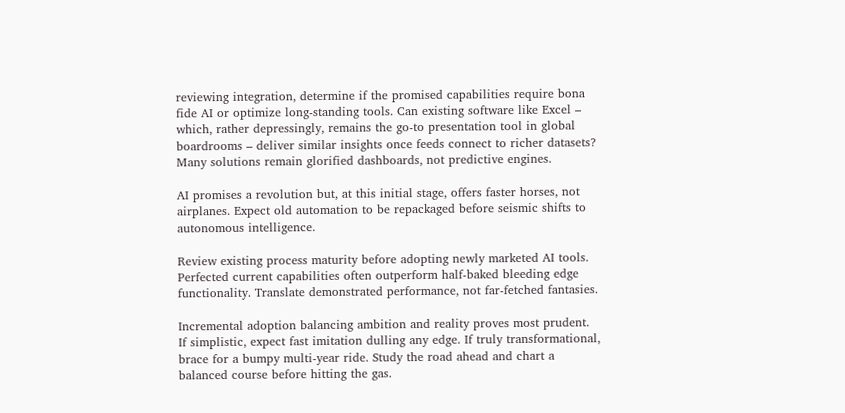reviewing integration, determine if the promised capabilities require bona fide AI or optimize long-standing tools. Can existing software like Excel – which, rather depressingly, remains the go-to presentation tool in global boardrooms – deliver similar insights once feeds connect to richer datasets? Many solutions remain glorified dashboards, not predictive engines.

AI promises a revolution but, at this initial stage, offers faster horses, not airplanes. Expect old automation to be repackaged before seismic shifts to autonomous intelligence.

Review existing process maturity before adopting newly marketed AI tools. Perfected current capabilities often outperform half-baked bleeding edge functionality. Translate demonstrated performance, not far-fetched fantasies.

Incremental adoption balancing ambition and reality proves most prudent. If simplistic, expect fast imitation dulling any edge. If truly transformational, brace for a bumpy multi-year ride. Study the road ahead and chart a balanced course before hitting the gas.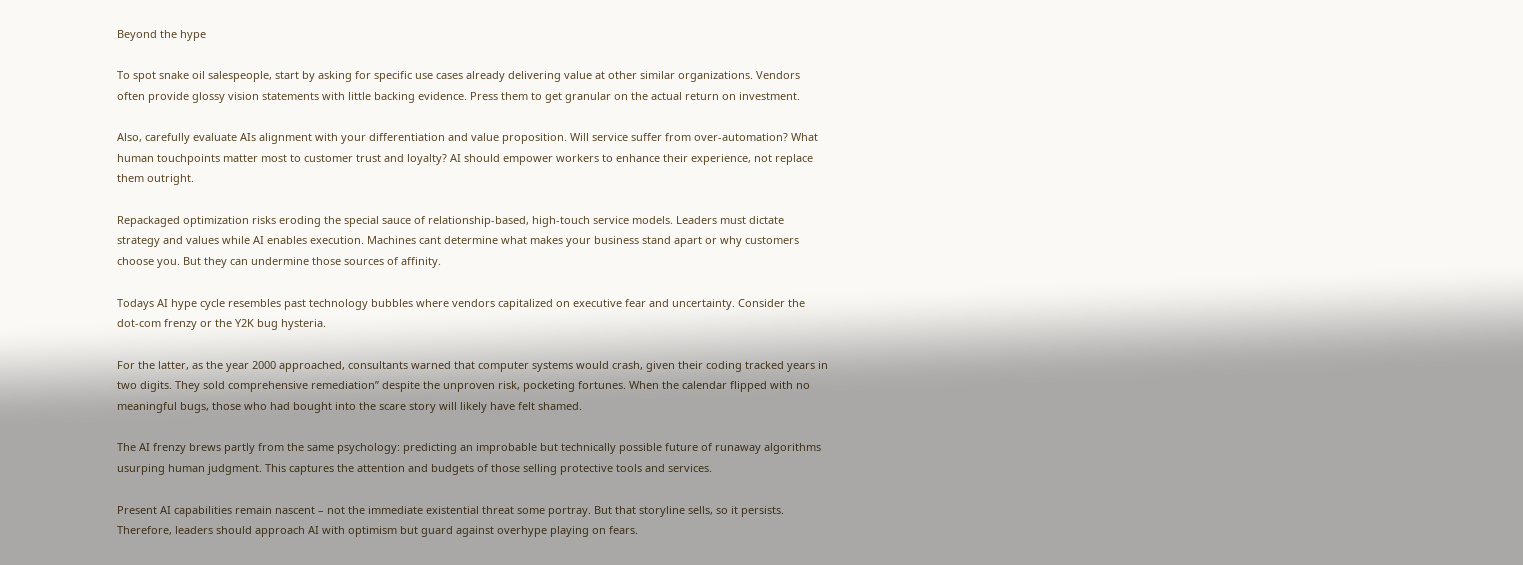Beyond the hype

To spot snake oil salespeople, start by asking for specific use cases already delivering value at other similar organizations. Vendors often provide glossy vision statements with little backing evidence. Press them to get granular on the actual return on investment.

Also, carefully evaluate AIs alignment with your differentiation and value proposition. Will service suffer from over-automation? What human touchpoints matter most to customer trust and loyalty? AI should empower workers to enhance their experience, not replace them outright.

Repackaged optimization risks eroding the special sauce of relationship-based, high-touch service models. Leaders must dictate strategy and values while AI enables execution. Machines cant determine what makes your business stand apart or why customers choose you. But they can undermine those sources of affinity.

Todays AI hype cycle resembles past technology bubbles where vendors capitalized on executive fear and uncertainty. Consider the dot-com frenzy or the Y2K bug hysteria.

For the latter, as the year 2000 approached, consultants warned that computer systems would crash, given their coding tracked years in two digits. They sold comprehensive remediation” despite the unproven risk, pocketing fortunes. When the calendar flipped with no meaningful bugs, those who had bought into the scare story will likely have felt shamed.

The AI frenzy brews partly from the same psychology: predicting an improbable but technically possible future of runaway algorithms usurping human judgment. This captures the attention and budgets of those selling protective tools and services.

Present AI capabilities remain nascent – not the immediate existential threat some portray. But that storyline sells, so it persists. Therefore, leaders should approach AI with optimism but guard against overhype playing on fears.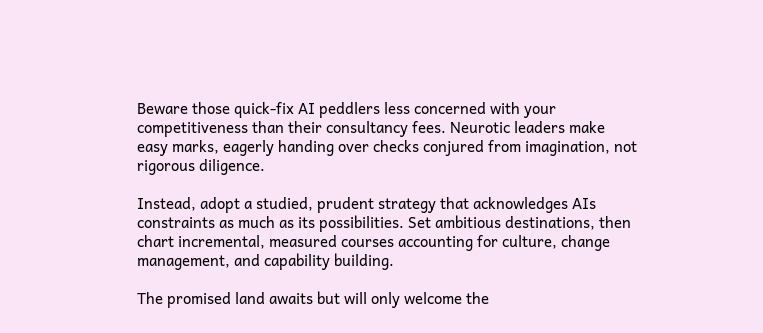Beware those quick-fix AI peddlers less concerned with your competitiveness than their consultancy fees. Neurotic leaders make easy marks, eagerly handing over checks conjured from imagination, not rigorous diligence.

Instead, adopt a studied, prudent strategy that acknowledges AIs constraints as much as its possibilities. Set ambitious destinations, then chart incremental, measured courses accounting for culture, change management, and capability building.

The promised land awaits but will only welcome the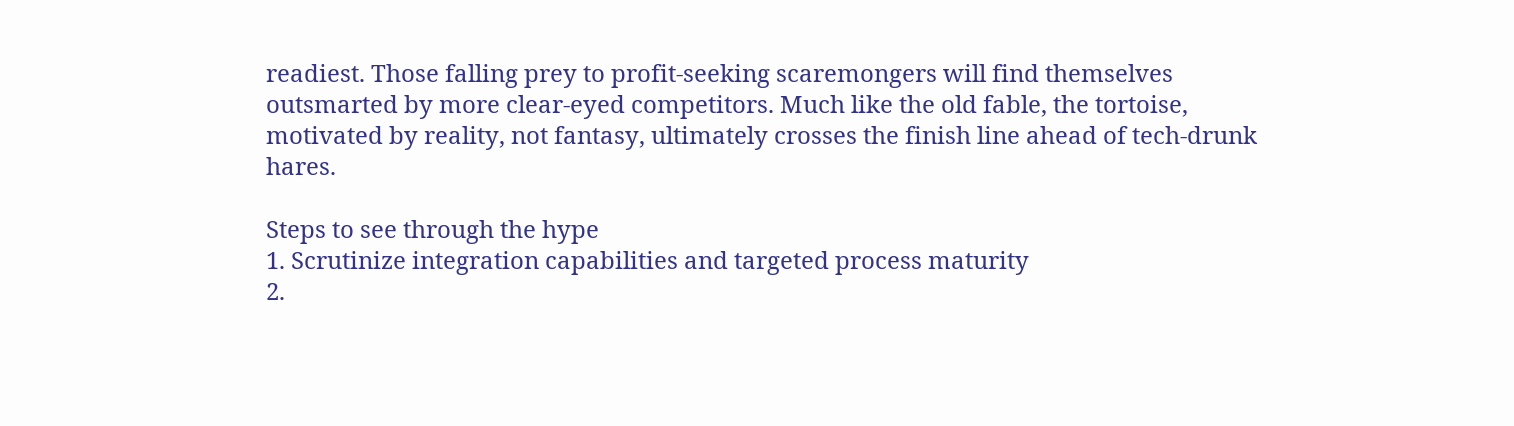readiest. Those falling prey to profit-seeking scaremongers will find themselves outsmarted by more clear-eyed competitors. Much like the old fable, the tortoise, motivated by reality, not fantasy, ultimately crosses the finish line ahead of tech-drunk hares.

Steps to see through the hype
1. Scrutinize integration capabilities and targeted process maturity
2.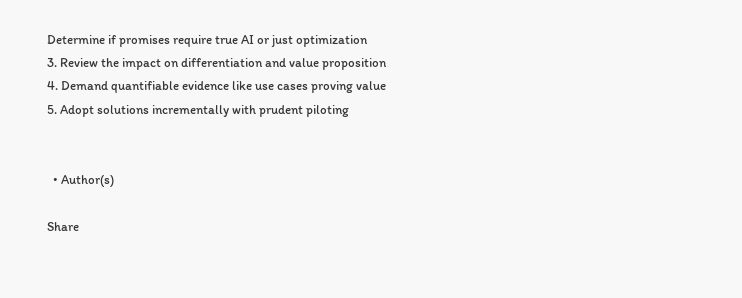Determine if promises require true AI or just optimization
3. Review the impact on differentiation and value proposition
4. Demand quantifiable evidence like use cases proving value
5. Adopt solutions incrementally with prudent piloting


  • Author(s)

Share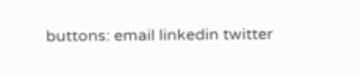buttons: email linkedin twitter